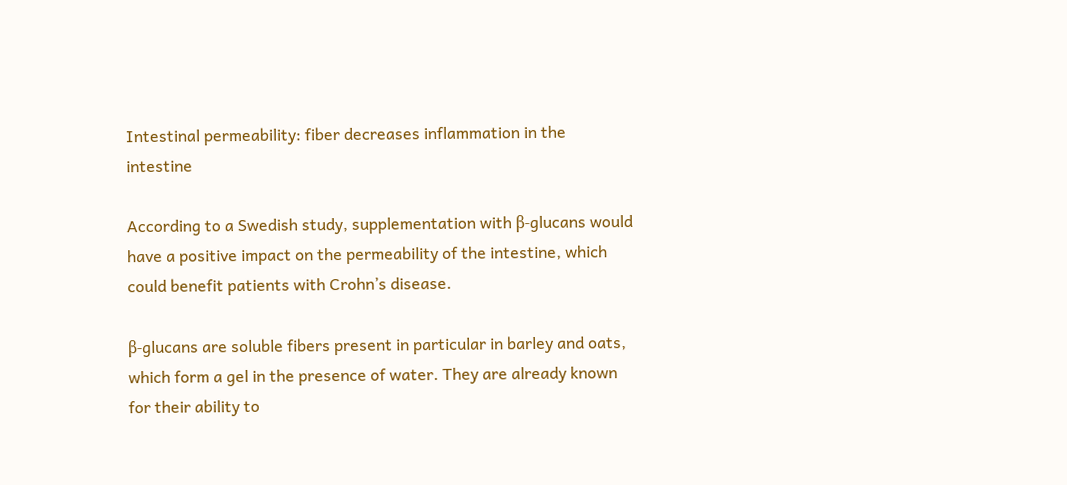Intestinal permeability: fiber decreases inflammation in the intestine

According to a Swedish study, supplementation with β-glucans would have a positive impact on the permeability of the intestine, which could benefit patients with Crohn’s disease.

β-glucans are soluble fibers present in particular in barley and oats, which form a gel in the presence of water. They are already known for their ability to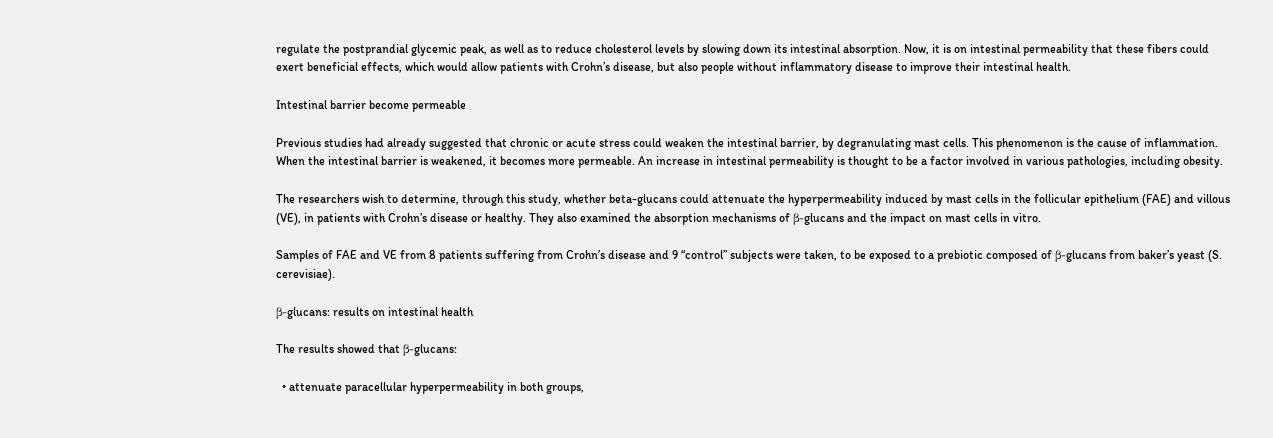regulate the postprandial glycemic peak, as well as to reduce cholesterol levels by slowing down its intestinal absorption. Now, it is on intestinal permeability that these fibers could exert beneficial effects, which would allow patients with Crohn’s disease, but also people without inflammatory disease to improve their intestinal health.

Intestinal barrier become permeable

Previous studies had already suggested that chronic or acute stress could weaken the intestinal barrier, by degranulating mast cells. This phenomenon is the cause of inflammation. When the intestinal barrier is weakened, it becomes more permeable. An increase in intestinal permeability is thought to be a factor involved in various pathologies, including obesity.

The researchers wish to determine, through this study, whether beta-glucans could attenuate the hyperpermeability induced by mast cells in the follicular epithelium (FAE) and villous (VE), in patients with Crohn’s disease or healthy. They also examined the absorption mechanisms of β-glucans and the impact on mast cells in vitro.

Samples of FAE and VE from 8 patients suffering from Crohn’s disease and 9 “control” subjects were taken, to be exposed to a prebiotic composed of β-glucans from baker’s yeast (S. cerevisiae).

β-glucans: results on intestinal health

The results showed that β-glucans:

  • attenuate paracellular hyperpermeability in both groups,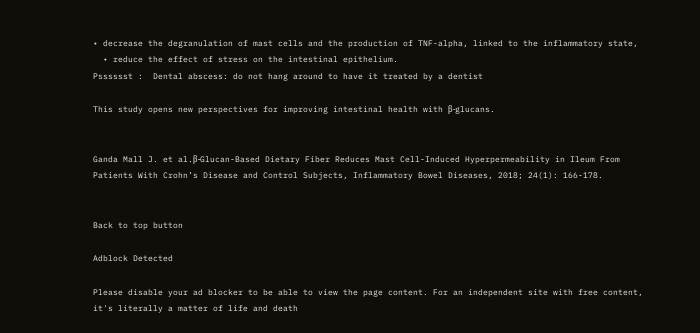• decrease the degranulation of mast cells and the production of TNF-alpha, linked to the inflammatory state,
  • reduce the effect of stress on the intestinal epithelium.
Psssssst :  Dental abscess: do not hang around to have it treated by a dentist

This study opens new perspectives for improving intestinal health with β-glucans.


Ganda Mall J. et al.β-Glucan-Based Dietary Fiber Reduces Mast Cell-Induced Hyperpermeability in Ileum From Patients With Crohn’s Disease and Control Subjects, Inflammatory Bowel Diseases, 2018; 24(1): 166-178.


Back to top button

Adblock Detected

Please disable your ad blocker to be able to view the page content. For an independent site with free content, it's literally a matter of life and death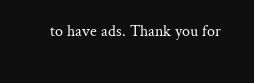to have ads. Thank you for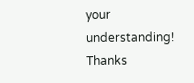your understanding! Thanks